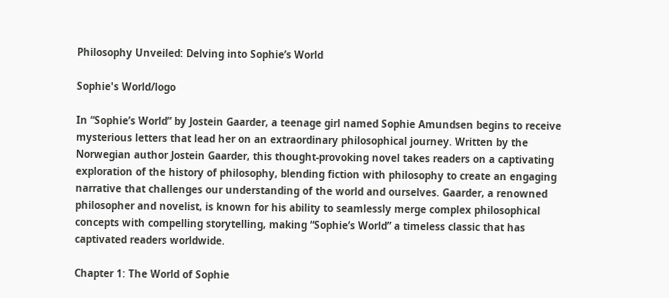Philosophy Unveiled: Delving into Sophie’s World

Sophie's World/logo

In “Sophie’s World” by Jostein Gaarder, a teenage girl named Sophie Amundsen begins to receive mysterious letters that lead her on an extraordinary philosophical journey. Written by the Norwegian author Jostein Gaarder, this thought-provoking novel takes readers on a captivating exploration of the history of philosophy, blending fiction with philosophy to create an engaging narrative that challenges our understanding of the world and ourselves. Gaarder, a renowned philosopher and novelist, is known for his ability to seamlessly merge complex philosophical concepts with compelling storytelling, making “Sophie’s World” a timeless classic that has captivated readers worldwide.

Chapter 1: The World of Sophie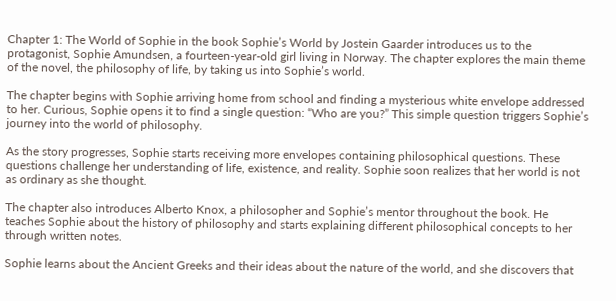Chapter 1: The World of Sophie in the book Sophie’s World by Jostein Gaarder introduces us to the protagonist, Sophie Amundsen, a fourteen-year-old girl living in Norway. The chapter explores the main theme of the novel, the philosophy of life, by taking us into Sophie’s world.

The chapter begins with Sophie arriving home from school and finding a mysterious white envelope addressed to her. Curious, Sophie opens it to find a single question: “Who are you?” This simple question triggers Sophie’s journey into the world of philosophy.

As the story progresses, Sophie starts receiving more envelopes containing philosophical questions. These questions challenge her understanding of life, existence, and reality. Sophie soon realizes that her world is not as ordinary as she thought.

The chapter also introduces Alberto Knox, a philosopher and Sophie’s mentor throughout the book. He teaches Sophie about the history of philosophy and starts explaining different philosophical concepts to her through written notes.

Sophie learns about the Ancient Greeks and their ideas about the nature of the world, and she discovers that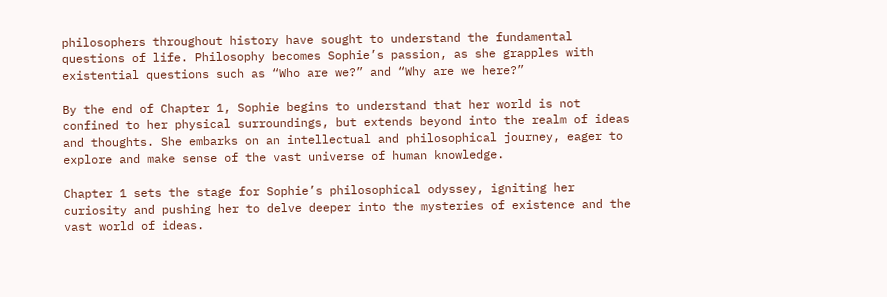philosophers throughout history have sought to understand the fundamental questions of life. Philosophy becomes Sophie’s passion, as she grapples with existential questions such as “Who are we?” and “Why are we here?”

By the end of Chapter 1, Sophie begins to understand that her world is not confined to her physical surroundings, but extends beyond into the realm of ideas and thoughts. She embarks on an intellectual and philosophical journey, eager to explore and make sense of the vast universe of human knowledge.

Chapter 1 sets the stage for Sophie’s philosophical odyssey, igniting her curiosity and pushing her to delve deeper into the mysteries of existence and the vast world of ideas.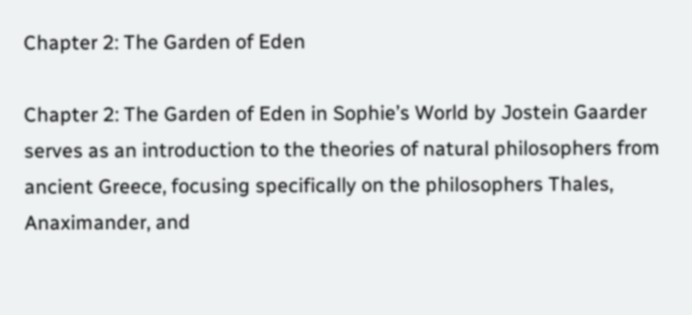Chapter 2: The Garden of Eden

Chapter 2: The Garden of Eden in Sophie’s World by Jostein Gaarder serves as an introduction to the theories of natural philosophers from ancient Greece, focusing specifically on the philosophers Thales, Anaximander, and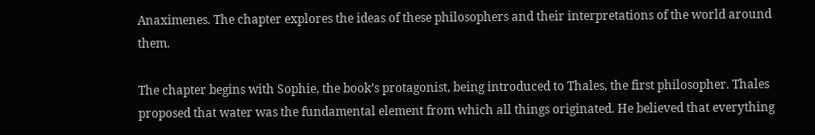Anaximenes. The chapter explores the ideas of these philosophers and their interpretations of the world around them.

The chapter begins with Sophie, the book’s protagonist, being introduced to Thales, the first philosopher. Thales proposed that water was the fundamental element from which all things originated. He believed that everything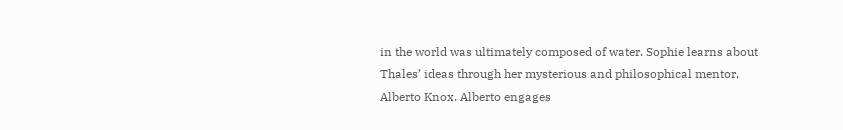in the world was ultimately composed of water. Sophie learns about Thales’ ideas through her mysterious and philosophical mentor, Alberto Knox. Alberto engages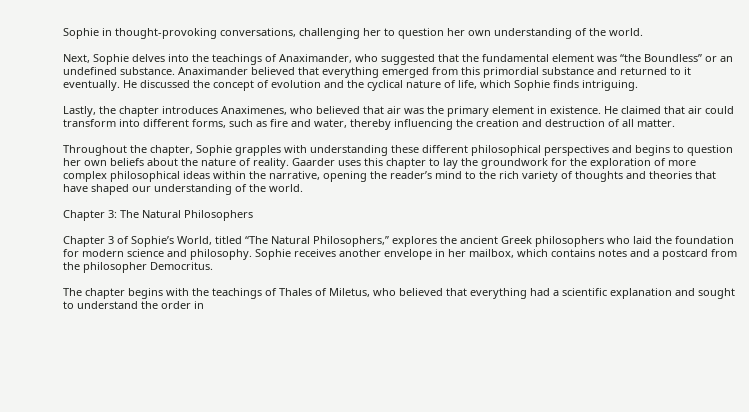Sophie in thought-provoking conversations, challenging her to question her own understanding of the world.

Next, Sophie delves into the teachings of Anaximander, who suggested that the fundamental element was “the Boundless” or an undefined substance. Anaximander believed that everything emerged from this primordial substance and returned to it eventually. He discussed the concept of evolution and the cyclical nature of life, which Sophie finds intriguing.

Lastly, the chapter introduces Anaximenes, who believed that air was the primary element in existence. He claimed that air could transform into different forms, such as fire and water, thereby influencing the creation and destruction of all matter.

Throughout the chapter, Sophie grapples with understanding these different philosophical perspectives and begins to question her own beliefs about the nature of reality. Gaarder uses this chapter to lay the groundwork for the exploration of more complex philosophical ideas within the narrative, opening the reader’s mind to the rich variety of thoughts and theories that have shaped our understanding of the world.

Chapter 3: The Natural Philosophers

Chapter 3 of Sophie’s World, titled “The Natural Philosophers,” explores the ancient Greek philosophers who laid the foundation for modern science and philosophy. Sophie receives another envelope in her mailbox, which contains notes and a postcard from the philosopher Democritus.

The chapter begins with the teachings of Thales of Miletus, who believed that everything had a scientific explanation and sought to understand the order in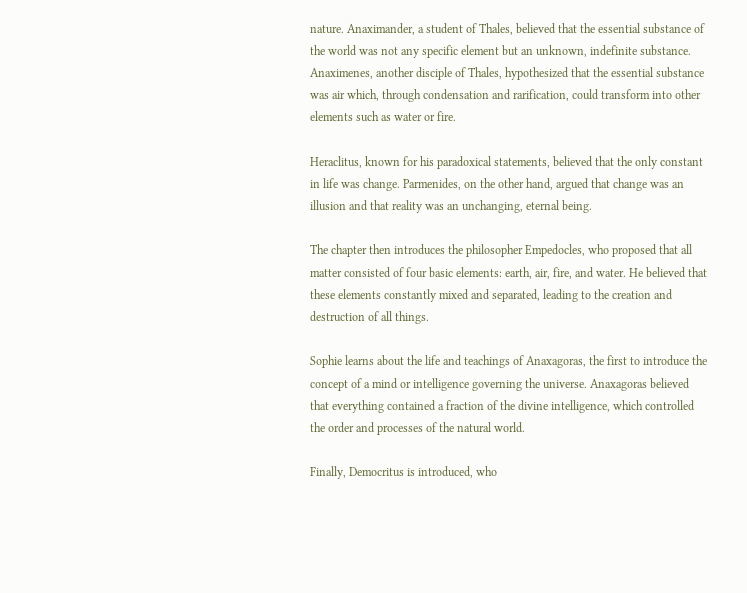nature. Anaximander, a student of Thales, believed that the essential substance of the world was not any specific element but an unknown, indefinite substance. Anaximenes, another disciple of Thales, hypothesized that the essential substance was air which, through condensation and rarification, could transform into other elements such as water or fire.

Heraclitus, known for his paradoxical statements, believed that the only constant in life was change. Parmenides, on the other hand, argued that change was an illusion and that reality was an unchanging, eternal being.

The chapter then introduces the philosopher Empedocles, who proposed that all matter consisted of four basic elements: earth, air, fire, and water. He believed that these elements constantly mixed and separated, leading to the creation and destruction of all things.

Sophie learns about the life and teachings of Anaxagoras, the first to introduce the concept of a mind or intelligence governing the universe. Anaxagoras believed that everything contained a fraction of the divine intelligence, which controlled the order and processes of the natural world.

Finally, Democritus is introduced, who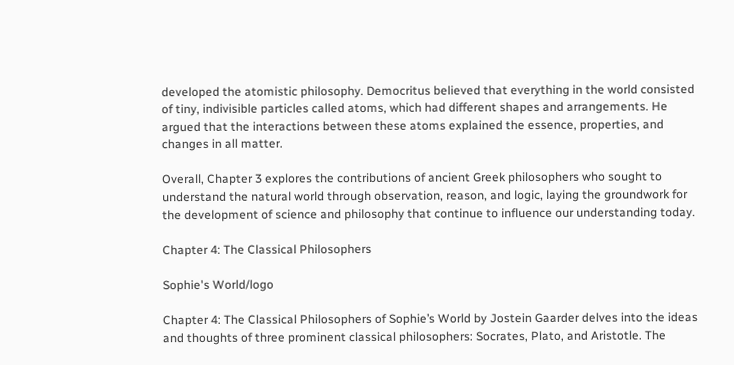developed the atomistic philosophy. Democritus believed that everything in the world consisted of tiny, indivisible particles called atoms, which had different shapes and arrangements. He argued that the interactions between these atoms explained the essence, properties, and changes in all matter.

Overall, Chapter 3 explores the contributions of ancient Greek philosophers who sought to understand the natural world through observation, reason, and logic, laying the groundwork for the development of science and philosophy that continue to influence our understanding today.

Chapter 4: The Classical Philosophers

Sophie's World/logo

Chapter 4: The Classical Philosophers of Sophie’s World by Jostein Gaarder delves into the ideas and thoughts of three prominent classical philosophers: Socrates, Plato, and Aristotle. The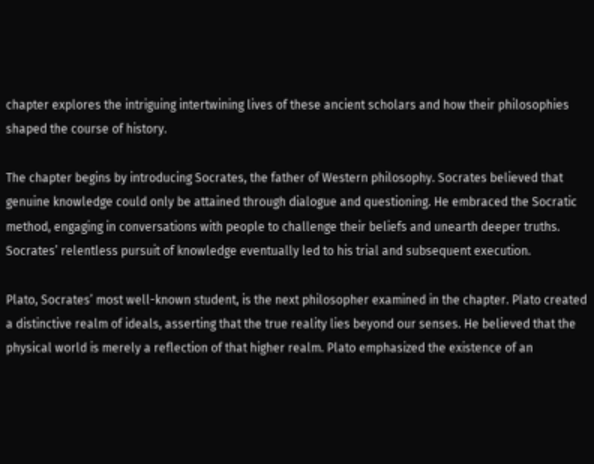chapter explores the intriguing intertwining lives of these ancient scholars and how their philosophies shaped the course of history.

The chapter begins by introducing Socrates, the father of Western philosophy. Socrates believed that genuine knowledge could only be attained through dialogue and questioning. He embraced the Socratic method, engaging in conversations with people to challenge their beliefs and unearth deeper truths. Socrates’ relentless pursuit of knowledge eventually led to his trial and subsequent execution.

Plato, Socrates’ most well-known student, is the next philosopher examined in the chapter. Plato created a distinctive realm of ideals, asserting that the true reality lies beyond our senses. He believed that the physical world is merely a reflection of that higher realm. Plato emphasized the existence of an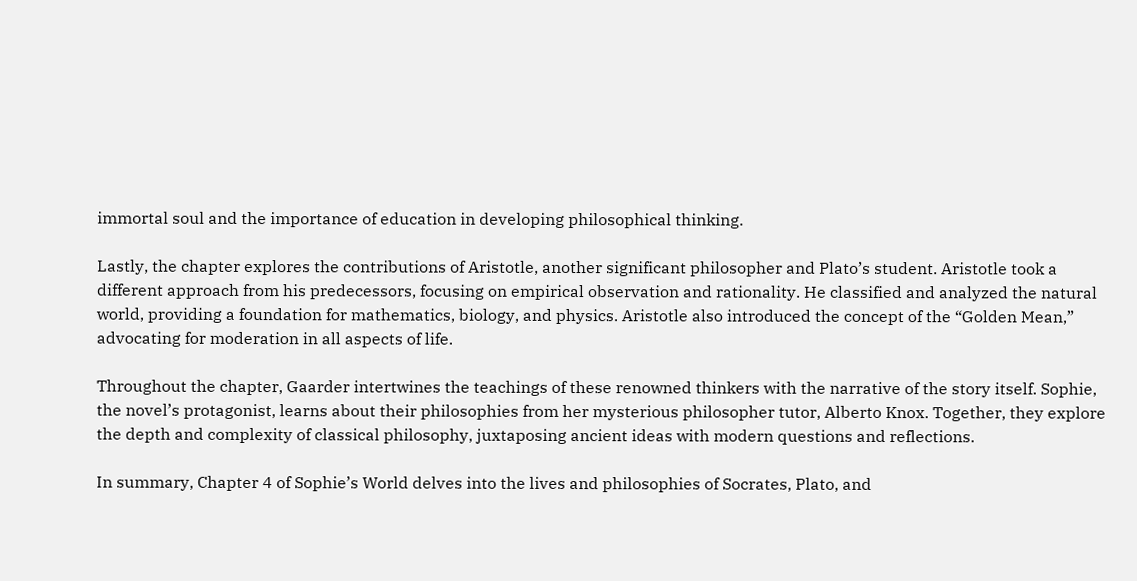immortal soul and the importance of education in developing philosophical thinking.

Lastly, the chapter explores the contributions of Aristotle, another significant philosopher and Plato’s student. Aristotle took a different approach from his predecessors, focusing on empirical observation and rationality. He classified and analyzed the natural world, providing a foundation for mathematics, biology, and physics. Aristotle also introduced the concept of the “Golden Mean,” advocating for moderation in all aspects of life.

Throughout the chapter, Gaarder intertwines the teachings of these renowned thinkers with the narrative of the story itself. Sophie, the novel’s protagonist, learns about their philosophies from her mysterious philosopher tutor, Alberto Knox. Together, they explore the depth and complexity of classical philosophy, juxtaposing ancient ideas with modern questions and reflections.

In summary, Chapter 4 of Sophie’s World delves into the lives and philosophies of Socrates, Plato, and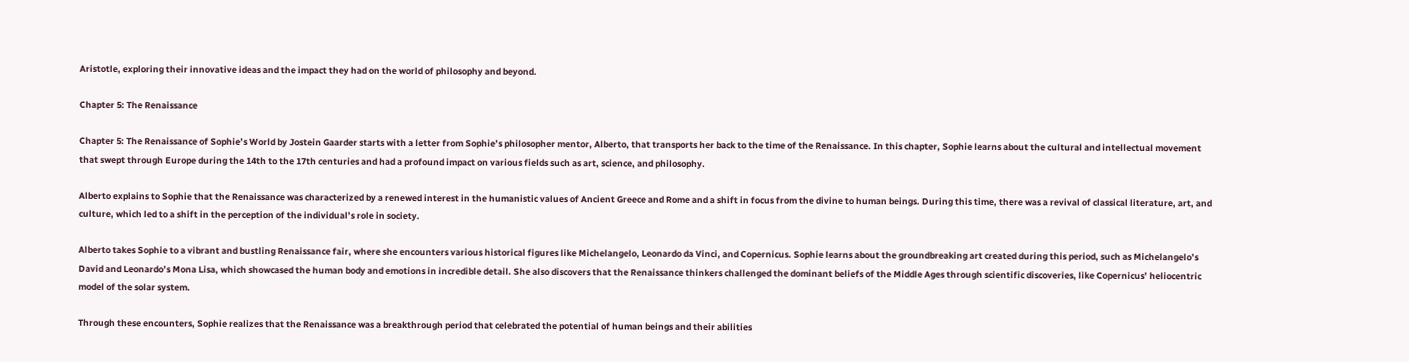Aristotle, exploring their innovative ideas and the impact they had on the world of philosophy and beyond.

Chapter 5: The Renaissance

Chapter 5: The Renaissance of Sophie’s World by Jostein Gaarder starts with a letter from Sophie’s philosopher mentor, Alberto, that transports her back to the time of the Renaissance. In this chapter, Sophie learns about the cultural and intellectual movement that swept through Europe during the 14th to the 17th centuries and had a profound impact on various fields such as art, science, and philosophy.

Alberto explains to Sophie that the Renaissance was characterized by a renewed interest in the humanistic values of Ancient Greece and Rome and a shift in focus from the divine to human beings. During this time, there was a revival of classical literature, art, and culture, which led to a shift in the perception of the individual’s role in society.

Alberto takes Sophie to a vibrant and bustling Renaissance fair, where she encounters various historical figures like Michelangelo, Leonardo da Vinci, and Copernicus. Sophie learns about the groundbreaking art created during this period, such as Michelangelo’s David and Leonardo’s Mona Lisa, which showcased the human body and emotions in incredible detail. She also discovers that the Renaissance thinkers challenged the dominant beliefs of the Middle Ages through scientific discoveries, like Copernicus’ heliocentric model of the solar system.

Through these encounters, Sophie realizes that the Renaissance was a breakthrough period that celebrated the potential of human beings and their abilities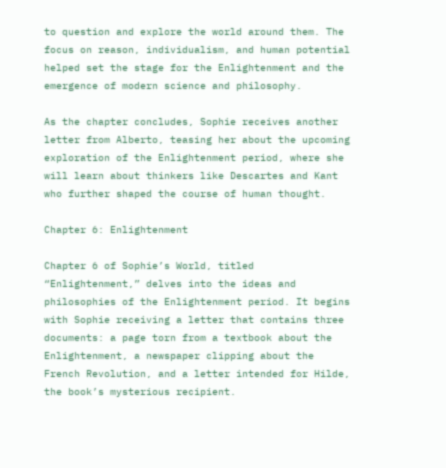to question and explore the world around them. The focus on reason, individualism, and human potential helped set the stage for the Enlightenment and the emergence of modern science and philosophy.

As the chapter concludes, Sophie receives another letter from Alberto, teasing her about the upcoming exploration of the Enlightenment period, where she will learn about thinkers like Descartes and Kant who further shaped the course of human thought.

Chapter 6: Enlightenment

Chapter 6 of Sophie’s World, titled “Enlightenment,” delves into the ideas and philosophies of the Enlightenment period. It begins with Sophie receiving a letter that contains three documents: a page torn from a textbook about the Enlightenment, a newspaper clipping about the French Revolution, and a letter intended for Hilde, the book’s mysterious recipient.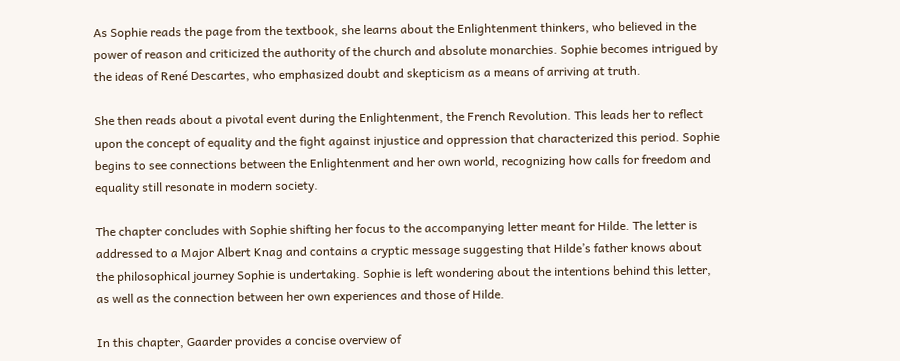As Sophie reads the page from the textbook, she learns about the Enlightenment thinkers, who believed in the power of reason and criticized the authority of the church and absolute monarchies. Sophie becomes intrigued by the ideas of René Descartes, who emphasized doubt and skepticism as a means of arriving at truth.

She then reads about a pivotal event during the Enlightenment, the French Revolution. This leads her to reflect upon the concept of equality and the fight against injustice and oppression that characterized this period. Sophie begins to see connections between the Enlightenment and her own world, recognizing how calls for freedom and equality still resonate in modern society.

The chapter concludes with Sophie shifting her focus to the accompanying letter meant for Hilde. The letter is addressed to a Major Albert Knag and contains a cryptic message suggesting that Hilde’s father knows about the philosophical journey Sophie is undertaking. Sophie is left wondering about the intentions behind this letter, as well as the connection between her own experiences and those of Hilde.

In this chapter, Gaarder provides a concise overview of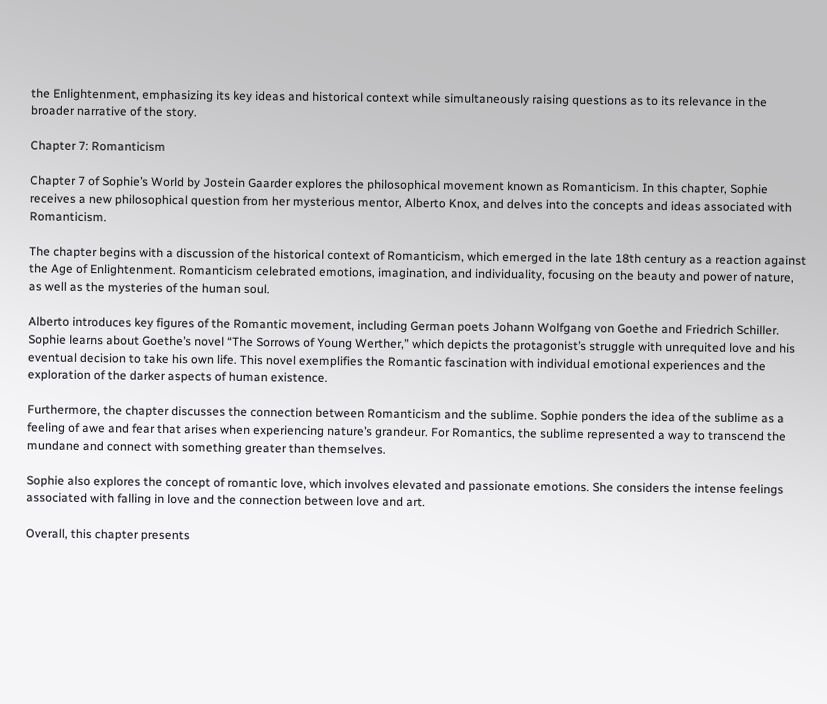the Enlightenment, emphasizing its key ideas and historical context while simultaneously raising questions as to its relevance in the broader narrative of the story.

Chapter 7: Romanticism

Chapter 7 of Sophie’s World by Jostein Gaarder explores the philosophical movement known as Romanticism. In this chapter, Sophie receives a new philosophical question from her mysterious mentor, Alberto Knox, and delves into the concepts and ideas associated with Romanticism.

The chapter begins with a discussion of the historical context of Romanticism, which emerged in the late 18th century as a reaction against the Age of Enlightenment. Romanticism celebrated emotions, imagination, and individuality, focusing on the beauty and power of nature, as well as the mysteries of the human soul.

Alberto introduces key figures of the Romantic movement, including German poets Johann Wolfgang von Goethe and Friedrich Schiller. Sophie learns about Goethe’s novel “The Sorrows of Young Werther,” which depicts the protagonist’s struggle with unrequited love and his eventual decision to take his own life. This novel exemplifies the Romantic fascination with individual emotional experiences and the exploration of the darker aspects of human existence.

Furthermore, the chapter discusses the connection between Romanticism and the sublime. Sophie ponders the idea of the sublime as a feeling of awe and fear that arises when experiencing nature’s grandeur. For Romantics, the sublime represented a way to transcend the mundane and connect with something greater than themselves.

Sophie also explores the concept of romantic love, which involves elevated and passionate emotions. She considers the intense feelings associated with falling in love and the connection between love and art.

Overall, this chapter presents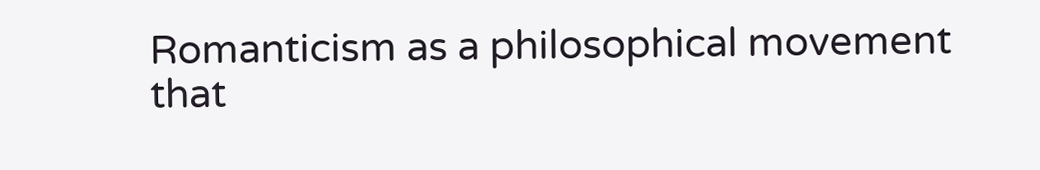Romanticism as a philosophical movement that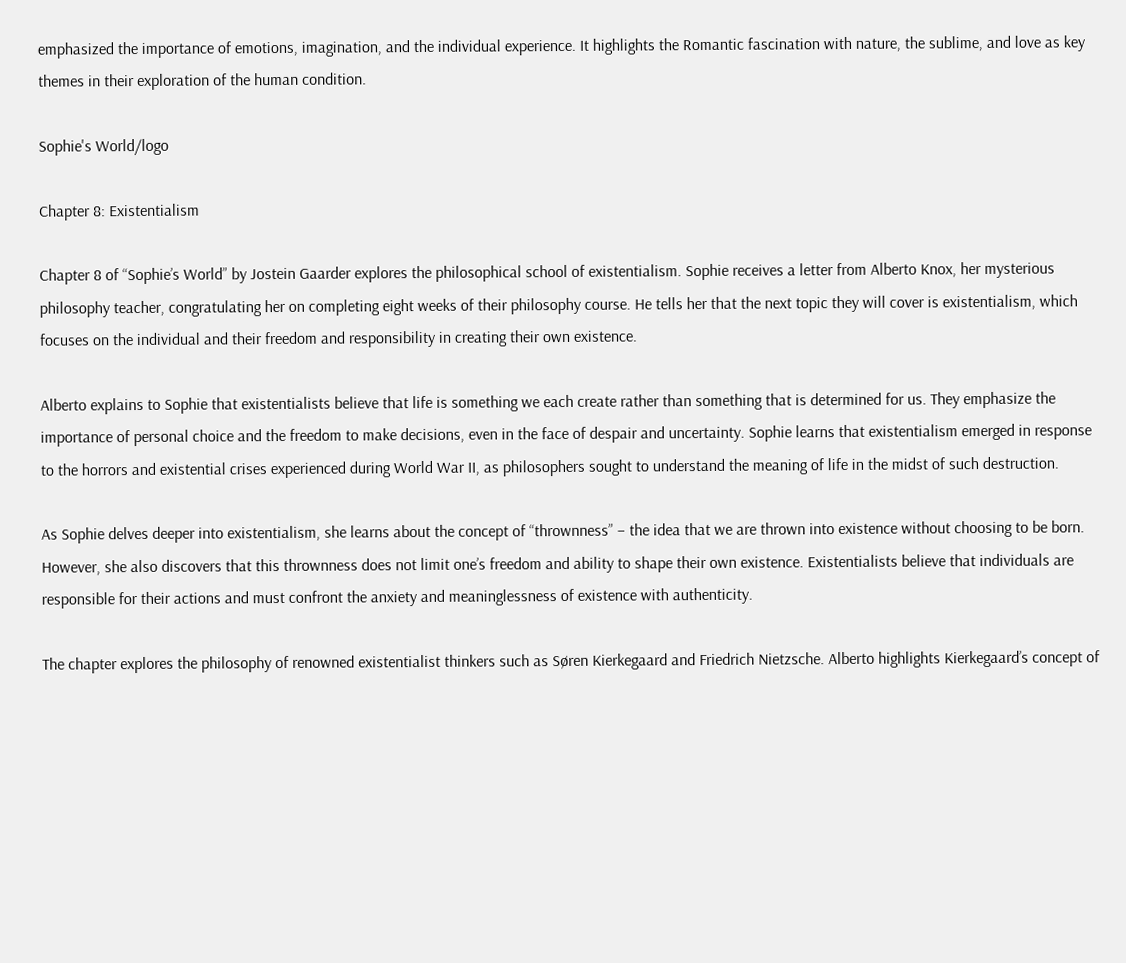emphasized the importance of emotions, imagination, and the individual experience. It highlights the Romantic fascination with nature, the sublime, and love as key themes in their exploration of the human condition.

Sophie's World/logo

Chapter 8: Existentialism

Chapter 8 of “Sophie’s World” by Jostein Gaarder explores the philosophical school of existentialism. Sophie receives a letter from Alberto Knox, her mysterious philosophy teacher, congratulating her on completing eight weeks of their philosophy course. He tells her that the next topic they will cover is existentialism, which focuses on the individual and their freedom and responsibility in creating their own existence.

Alberto explains to Sophie that existentialists believe that life is something we each create rather than something that is determined for us. They emphasize the importance of personal choice and the freedom to make decisions, even in the face of despair and uncertainty. Sophie learns that existentialism emerged in response to the horrors and existential crises experienced during World War II, as philosophers sought to understand the meaning of life in the midst of such destruction.

As Sophie delves deeper into existentialism, she learns about the concept of “thrownness” – the idea that we are thrown into existence without choosing to be born. However, she also discovers that this thrownness does not limit one’s freedom and ability to shape their own existence. Existentialists believe that individuals are responsible for their actions and must confront the anxiety and meaninglessness of existence with authenticity.

The chapter explores the philosophy of renowned existentialist thinkers such as Søren Kierkegaard and Friedrich Nietzsche. Alberto highlights Kierkegaard’s concept of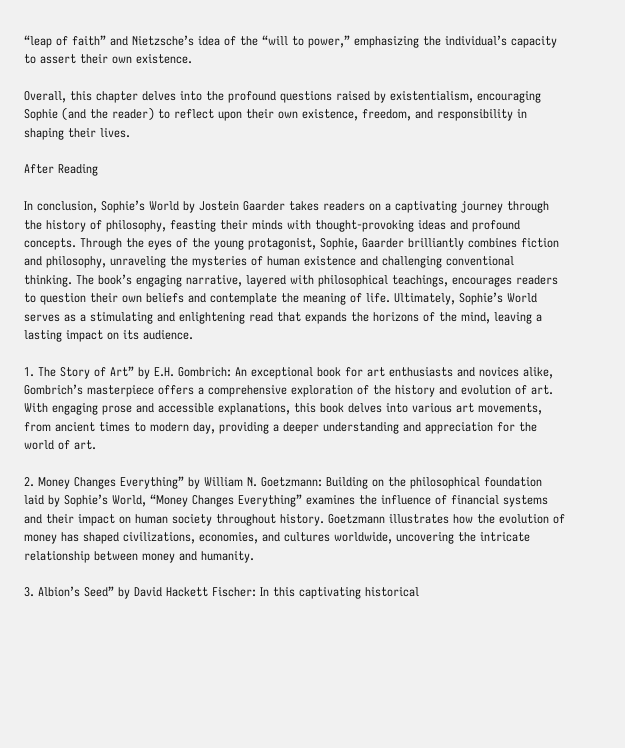“leap of faith” and Nietzsche’s idea of the “will to power,” emphasizing the individual’s capacity to assert their own existence.

Overall, this chapter delves into the profound questions raised by existentialism, encouraging Sophie (and the reader) to reflect upon their own existence, freedom, and responsibility in shaping their lives.

After Reading

In conclusion, Sophie’s World by Jostein Gaarder takes readers on a captivating journey through the history of philosophy, feasting their minds with thought-provoking ideas and profound concepts. Through the eyes of the young protagonist, Sophie, Gaarder brilliantly combines fiction and philosophy, unraveling the mysteries of human existence and challenging conventional thinking. The book’s engaging narrative, layered with philosophical teachings, encourages readers to question their own beliefs and contemplate the meaning of life. Ultimately, Sophie’s World serves as a stimulating and enlightening read that expands the horizons of the mind, leaving a lasting impact on its audience.

1. The Story of Art” by E.H. Gombrich: An exceptional book for art enthusiasts and novices alike, Gombrich’s masterpiece offers a comprehensive exploration of the history and evolution of art. With engaging prose and accessible explanations, this book delves into various art movements, from ancient times to modern day, providing a deeper understanding and appreciation for the world of art.

2. Money Changes Everything” by William N. Goetzmann: Building on the philosophical foundation laid by Sophie’s World, “Money Changes Everything” examines the influence of financial systems and their impact on human society throughout history. Goetzmann illustrates how the evolution of money has shaped civilizations, economies, and cultures worldwide, uncovering the intricate relationship between money and humanity.

3. Albion’s Seed” by David Hackett Fischer: In this captivating historical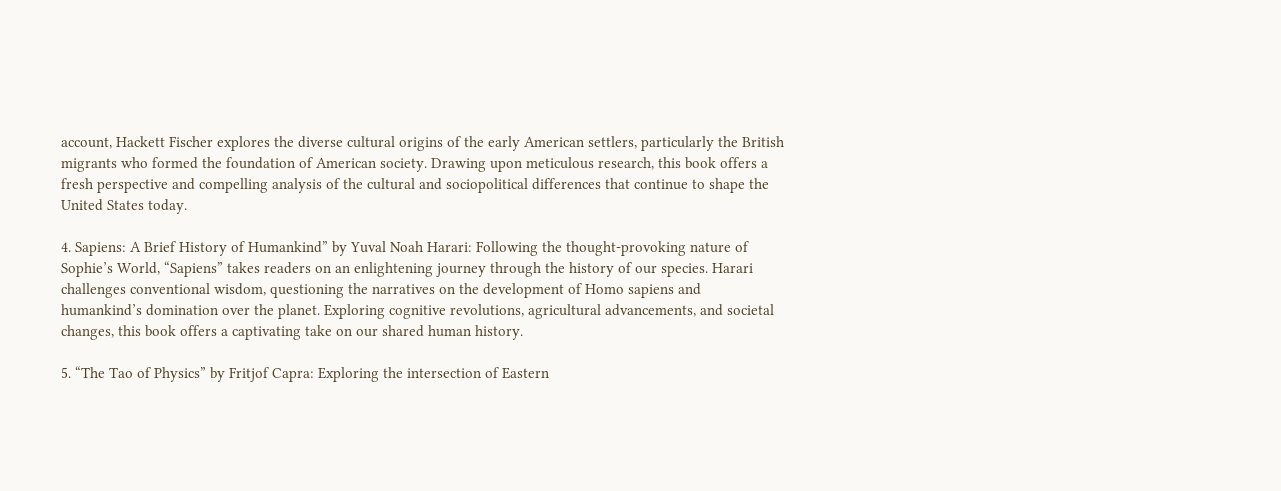account, Hackett Fischer explores the diverse cultural origins of the early American settlers, particularly the British migrants who formed the foundation of American society. Drawing upon meticulous research, this book offers a fresh perspective and compelling analysis of the cultural and sociopolitical differences that continue to shape the United States today.

4. Sapiens: A Brief History of Humankind” by Yuval Noah Harari: Following the thought-provoking nature of Sophie’s World, “Sapiens” takes readers on an enlightening journey through the history of our species. Harari challenges conventional wisdom, questioning the narratives on the development of Homo sapiens and humankind’s domination over the planet. Exploring cognitive revolutions, agricultural advancements, and societal changes, this book offers a captivating take on our shared human history.

5. “The Tao of Physics” by Fritjof Capra: Exploring the intersection of Eastern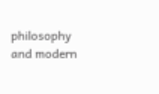philosophy and modern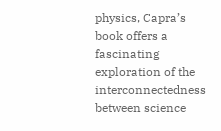physics, Capra’s book offers a fascinating exploration of the interconnectedness between science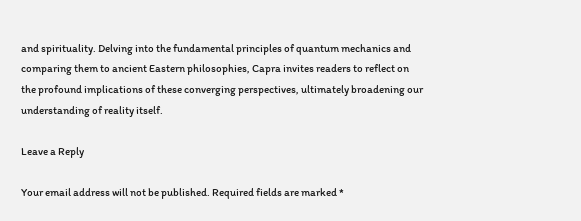and spirituality. Delving into the fundamental principles of quantum mechanics and comparing them to ancient Eastern philosophies, Capra invites readers to reflect on the profound implications of these converging perspectives, ultimately broadening our understanding of reality itself.

Leave a Reply

Your email address will not be published. Required fields are marked *